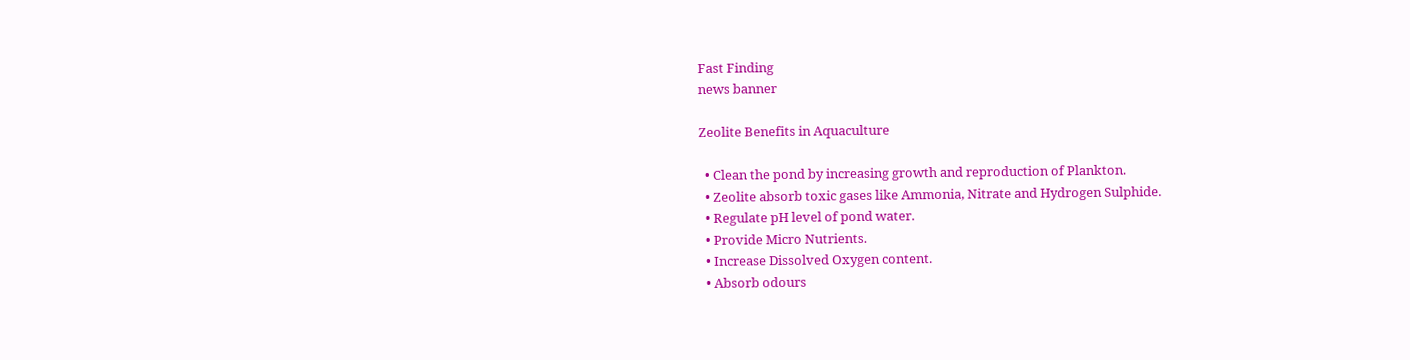Fast Finding
news banner

Zeolite Benefits in Aquaculture

  • Clean the pond by increasing growth and reproduction of Plankton.
  • Zeolite absorb toxic gases like Ammonia, Nitrate and Hydrogen Sulphide.
  • Regulate pH level of pond water.
  • Provide Micro Nutrients.
  • Increase Dissolved Oxygen content.
  • Absorb odours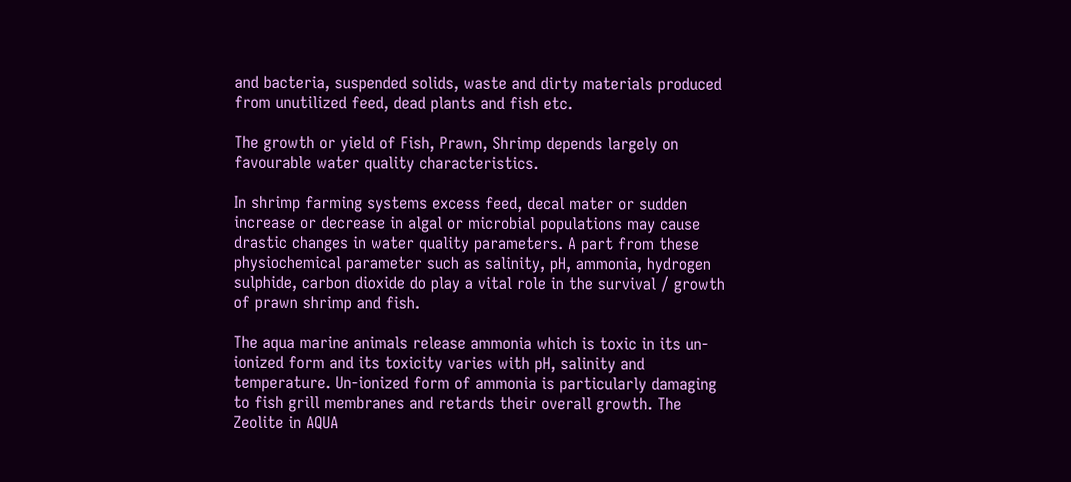and bacteria, suspended solids, waste and dirty materials produced from unutilized feed, dead plants and fish etc.

The growth or yield of Fish, Prawn, Shrimp depends largely on favourable water quality characteristics.

In shrimp farming systems excess feed, decal mater or sudden increase or decrease in algal or microbial populations may cause drastic changes in water quality parameters. A part from these physiochemical parameter such as salinity, pH, ammonia, hydrogen sulphide, carbon dioxide do play a vital role in the survival / growth of prawn shrimp and fish.

The aqua marine animals release ammonia which is toxic in its un-ionized form and its toxicity varies with pH, salinity and temperature. Un-ionized form of ammonia is particularly damaging to fish grill membranes and retards their overall growth. The Zeolite in AQUA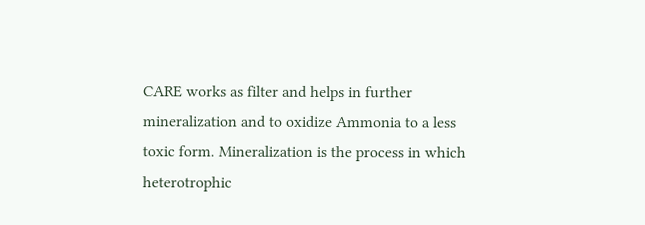CARE works as filter and helps in further mineralization and to oxidize Ammonia to a less toxic form. Mineralization is the process in which heterotrophic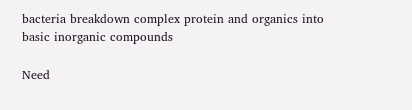bacteria breakdown complex protein and organics into basic inorganic compounds

Need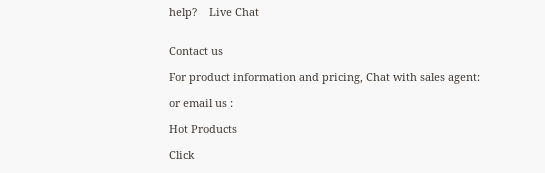help?    Live Chat


Contact us

For product information and pricing, Chat with sales agent:

or email us :

Hot Products

Click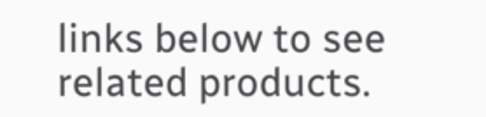links below to see related products.